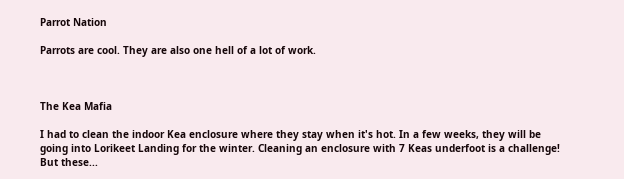Parrot Nation

Parrots are cool. They are also one hell of a lot of work.



The Kea Mafia

I had to clean the indoor Kea enclosure where they stay when it's hot. In a few weeks, they will be going into Lorikeet Landing for the winter. Cleaning an enclosure with 7 Keas underfoot is a challenge! But these...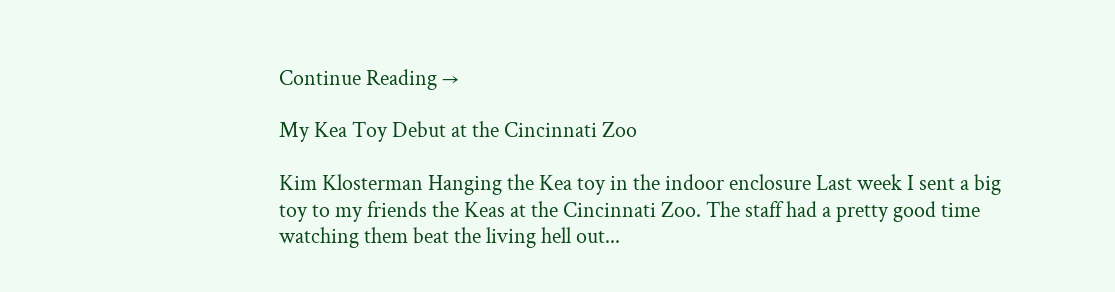Continue Reading →

My Kea Toy Debut at the Cincinnati Zoo

Kim Klosterman Hanging the Kea toy in the indoor enclosure Last week I sent a big toy to my friends the Keas at the Cincinnati Zoo. The staff had a pretty good time watching them beat the living hell out...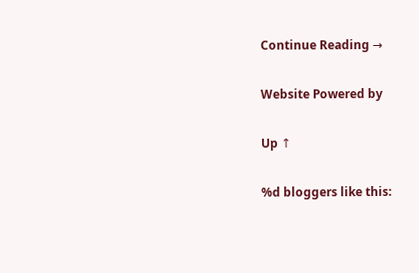Continue Reading →

Website Powered by

Up ↑

%d bloggers like this: